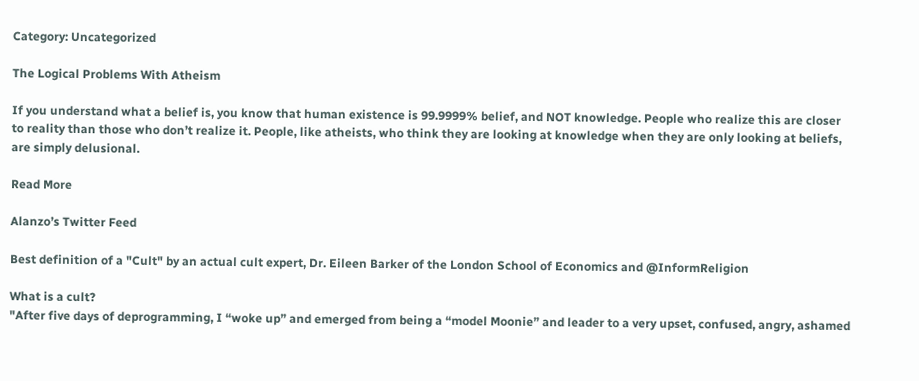Category: Uncategorized

The Logical Problems With Atheism

If you understand what a belief is, you know that human existence is 99.9999% belief, and NOT knowledge. People who realize this are closer to reality than those who don’t realize it. People, like atheists, who think they are looking at knowledge when they are only looking at beliefs, are simply delusional.

Read More

Alanzo’s Twitter Feed

Best definition of a "Cult" by an actual cult expert, Dr. Eileen Barker of the London School of Economics and @InformReligion

What is a cult?
"After five days of deprogramming, I “woke up” and emerged from being a “model Moonie” and leader to a very upset, confused, angry, ashamed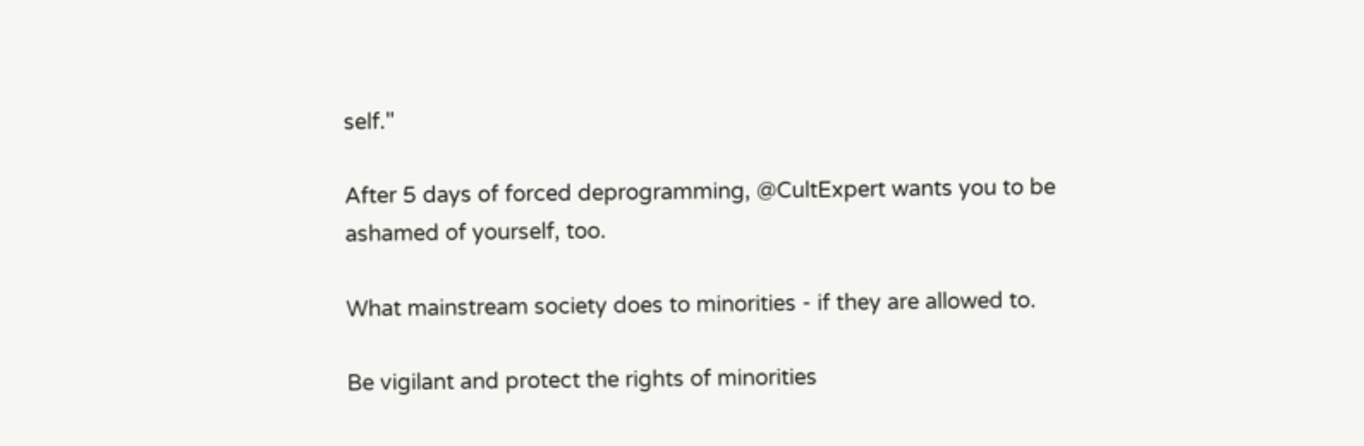self."

After 5 days of forced deprogramming, @CultExpert wants you to be ashamed of yourself, too.

What mainstream society does to minorities - if they are allowed to.

Be vigilant and protect the rights of minorities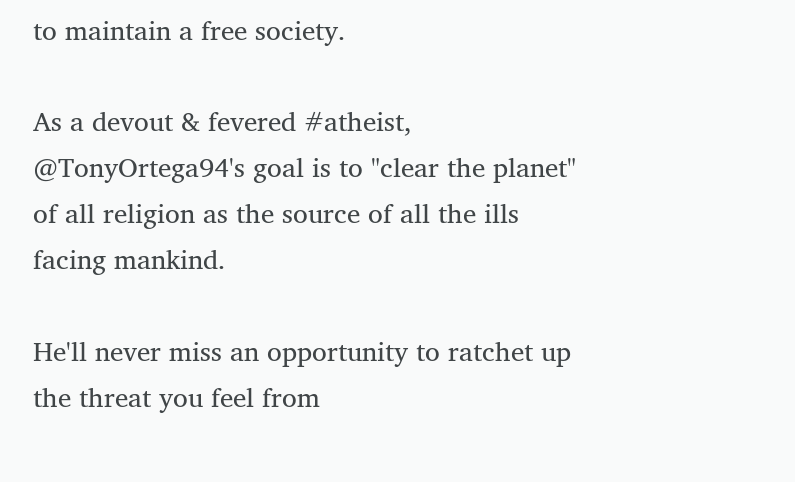to maintain a free society.

As a devout & fevered #atheist, @TonyOrtega94's goal is to "clear the planet" of all religion as the source of all the ills facing mankind.

He'll never miss an opportunity to ratchet up the threat you feel from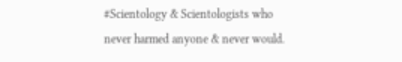#Scientology & Scientologists who never harmed anyone & never would.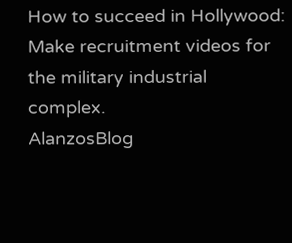How to succeed in Hollywood: Make recruitment videos for the military industrial complex.
AlanzosBlog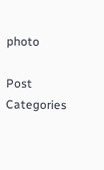photo

Post Categories